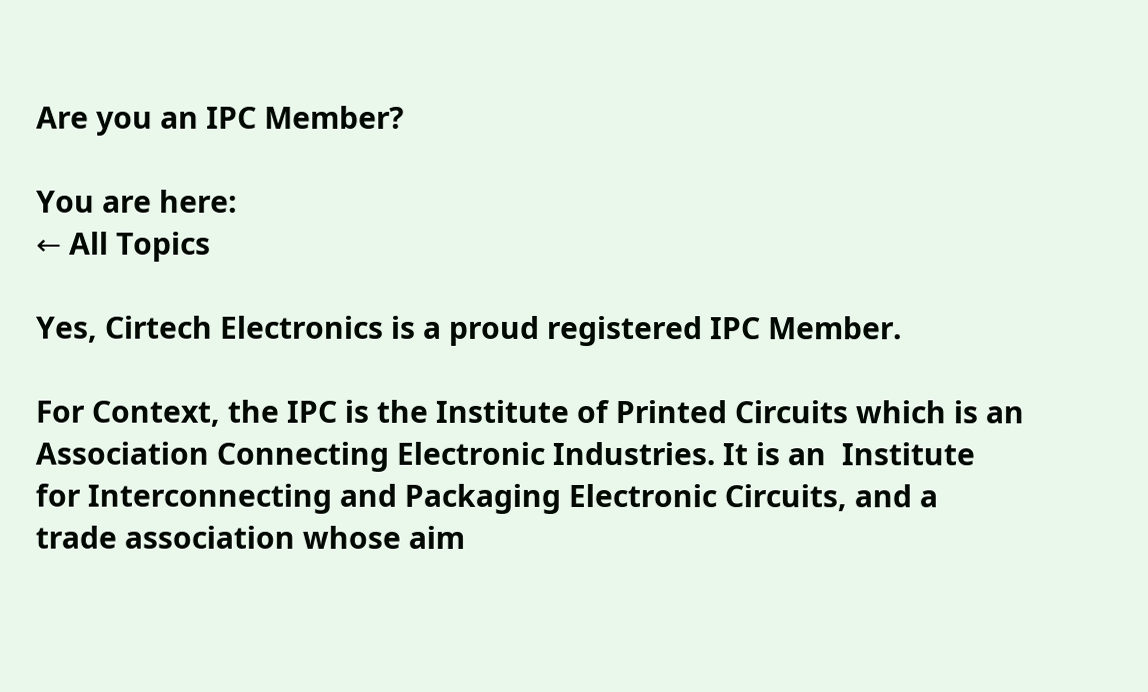Are you an IPC Member?

You are here:
← All Topics

Yes, Cirtech Electronics is a proud registered IPC Member.

For Context, the IPC is the Institute of Printed Circuits which is an Association Connecting Electronic Industries. It is an  Institute for Interconnecting and Packaging Electronic Circuits, and a trade association whose aim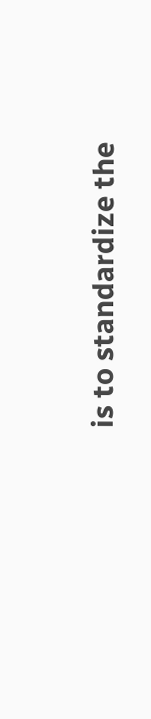is to standardize the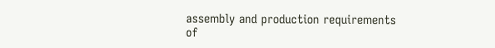assembly and production requirements of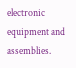electronic equipment and assemblies.